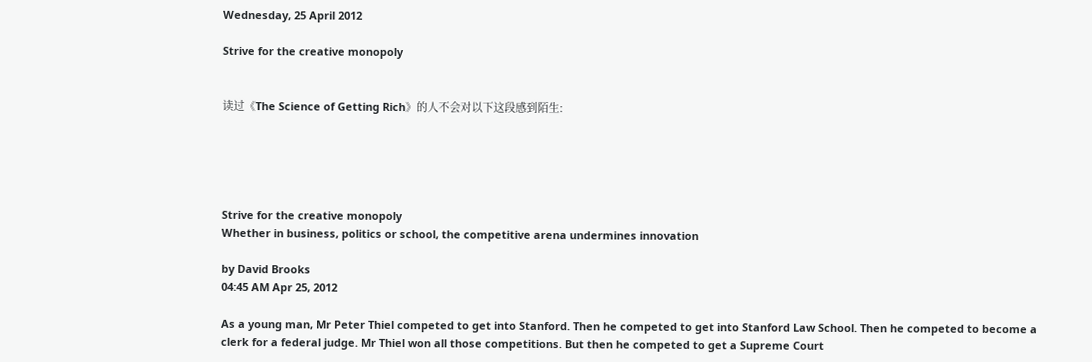Wednesday, 25 April 2012

Strive for the creative monopoly


读过《The Science of Getting Rich》的人不会对以下这段感到陌生:





Strive for the creative monopoly
Whether in business, politics or school, the competitive arena undermines innovation

by David Brooks
04:45 AM Apr 25, 2012

As a young man, Mr Peter Thiel competed to get into Stanford. Then he competed to get into Stanford Law School. Then he competed to become a clerk for a federal judge. Mr Thiel won all those competitions. But then he competed to get a Supreme Court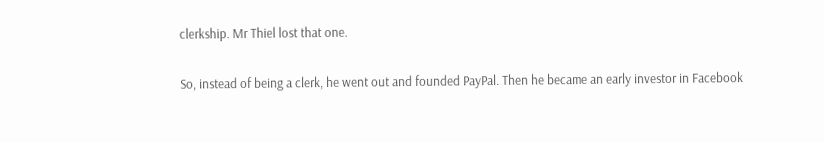clerkship. Mr Thiel lost that one.

So, instead of being a clerk, he went out and founded PayPal. Then he became an early investor in Facebook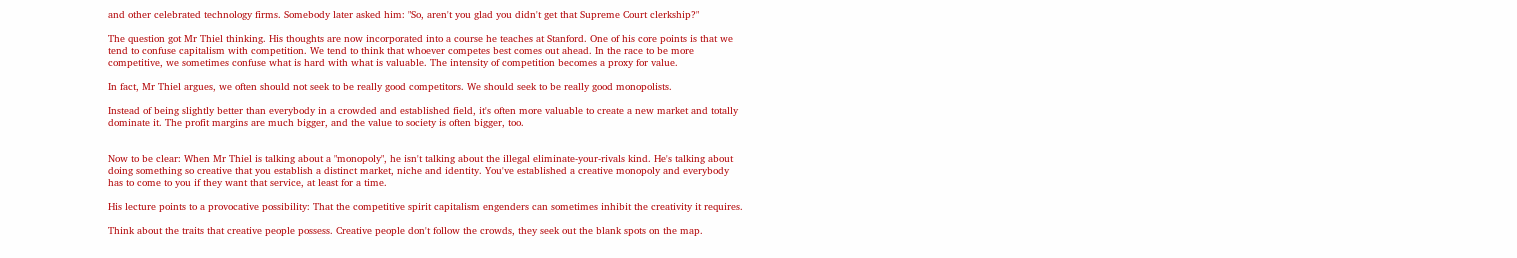and other celebrated technology firms. Somebody later asked him: "So, aren't you glad you didn't get that Supreme Court clerkship?"

The question got Mr Thiel thinking. His thoughts are now incorporated into a course he teaches at Stanford. One of his core points is that we tend to confuse capitalism with competition. We tend to think that whoever competes best comes out ahead. In the race to be more competitive, we sometimes confuse what is hard with what is valuable. The intensity of competition becomes a proxy for value.

In fact, Mr Thiel argues, we often should not seek to be really good competitors. We should seek to be really good monopolists.

Instead of being slightly better than everybody in a crowded and established field, it's often more valuable to create a new market and totally dominate it. The profit margins are much bigger, and the value to society is often bigger, too.


Now to be clear: When Mr Thiel is talking about a "monopoly", he isn't talking about the illegal eliminate-your-rivals kind. He's talking about doing something so creative that you establish a distinct market, niche and identity. You've established a creative monopoly and everybody has to come to you if they want that service, at least for a time.

His lecture points to a provocative possibility: That the competitive spirit capitalism engenders can sometimes inhibit the creativity it requires.

Think about the traits that creative people possess. Creative people don't follow the crowds, they seek out the blank spots on the map.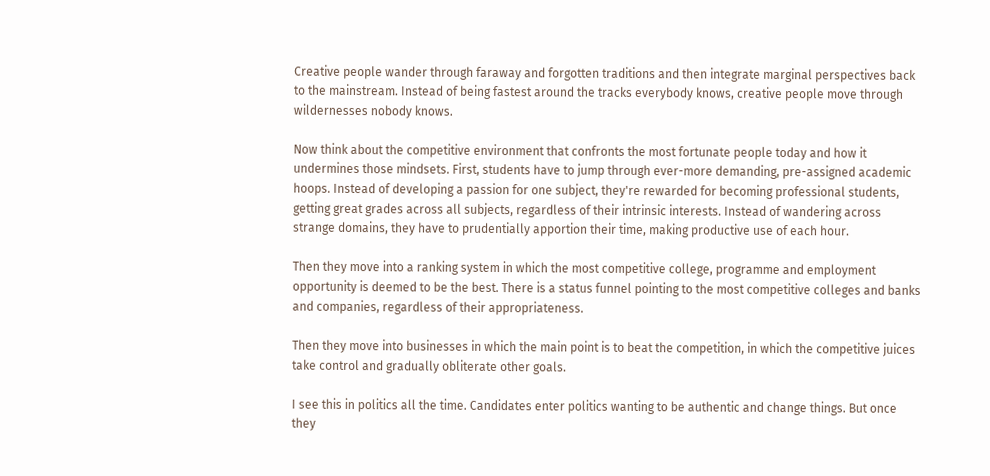Creative people wander through faraway and forgotten traditions and then integrate marginal perspectives back to the mainstream. Instead of being fastest around the tracks everybody knows, creative people move through wildernesses nobody knows.

Now think about the competitive environment that confronts the most fortunate people today and how it undermines those mindsets. First, students have to jump through ever-more demanding, pre-assigned academic hoops. Instead of developing a passion for one subject, they're rewarded for becoming professional students, getting great grades across all subjects, regardless of their intrinsic interests. Instead of wandering across strange domains, they have to prudentially apportion their time, making productive use of each hour.

Then they move into a ranking system in which the most competitive college, programme and employment opportunity is deemed to be the best. There is a status funnel pointing to the most competitive colleges and banks and companies, regardless of their appropriateness.

Then they move into businesses in which the main point is to beat the competition, in which the competitive juices take control and gradually obliterate other goals.

I see this in politics all the time. Candidates enter politics wanting to be authentic and change things. But once they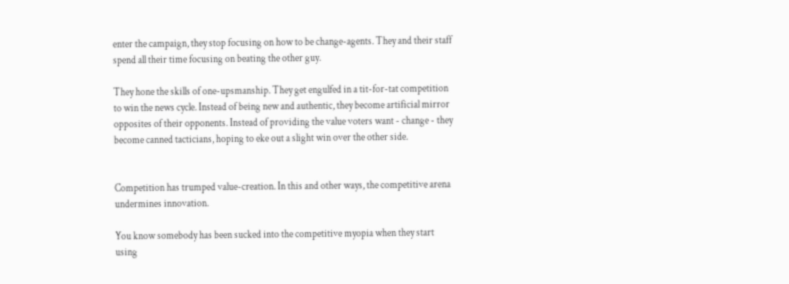enter the campaign, they stop focusing on how to be change-agents. They and their staff spend all their time focusing on beating the other guy.

They hone the skills of one-upsmanship. They get engulfed in a tit-for-tat competition to win the news cycle. Instead of being new and authentic, they become artificial mirror opposites of their opponents. Instead of providing the value voters want - change - they become canned tacticians, hoping to eke out a slight win over the other side.


Competition has trumped value-creation. In this and other ways, the competitive arena undermines innovation.

You know somebody has been sucked into the competitive myopia when they start using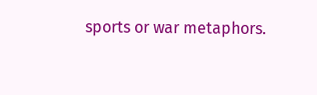sports or war metaphors.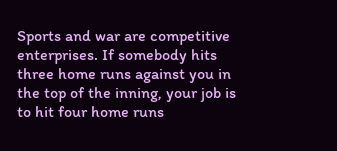Sports and war are competitive enterprises. If somebody hits three home runs against you in the top of the inning, your job is to hit four home runs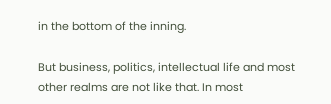in the bottom of the inning.

But business, politics, intellectual life and most other realms are not like that. In most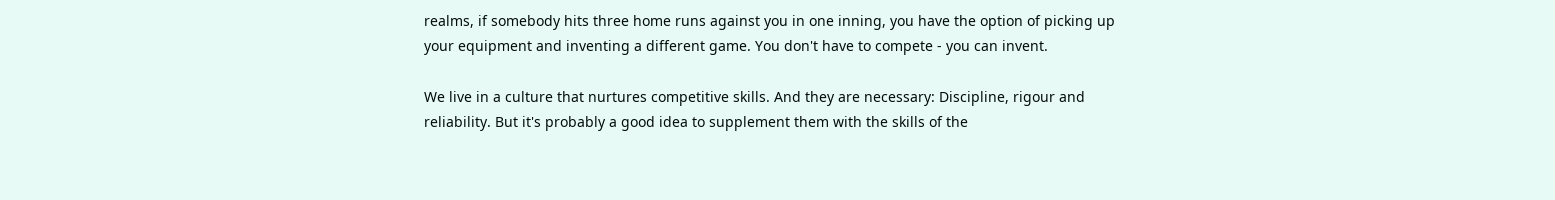realms, if somebody hits three home runs against you in one inning, you have the option of picking up your equipment and inventing a different game. You don't have to compete - you can invent.

We live in a culture that nurtures competitive skills. And they are necessary: Discipline, rigour and reliability. But it's probably a good idea to supplement them with the skills of the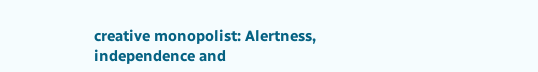creative monopolist: Alertness, independence and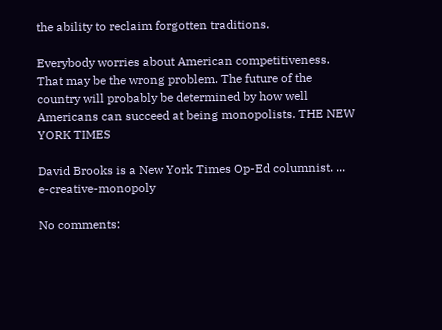the ability to reclaim forgotten traditions.

Everybody worries about American competitiveness. That may be the wrong problem. The future of the country will probably be determined by how well Americans can succeed at being monopolists. THE NEW YORK TIMES

David Brooks is a New York Times Op-Ed columnist. ... e-creative-monopoly

No comments: